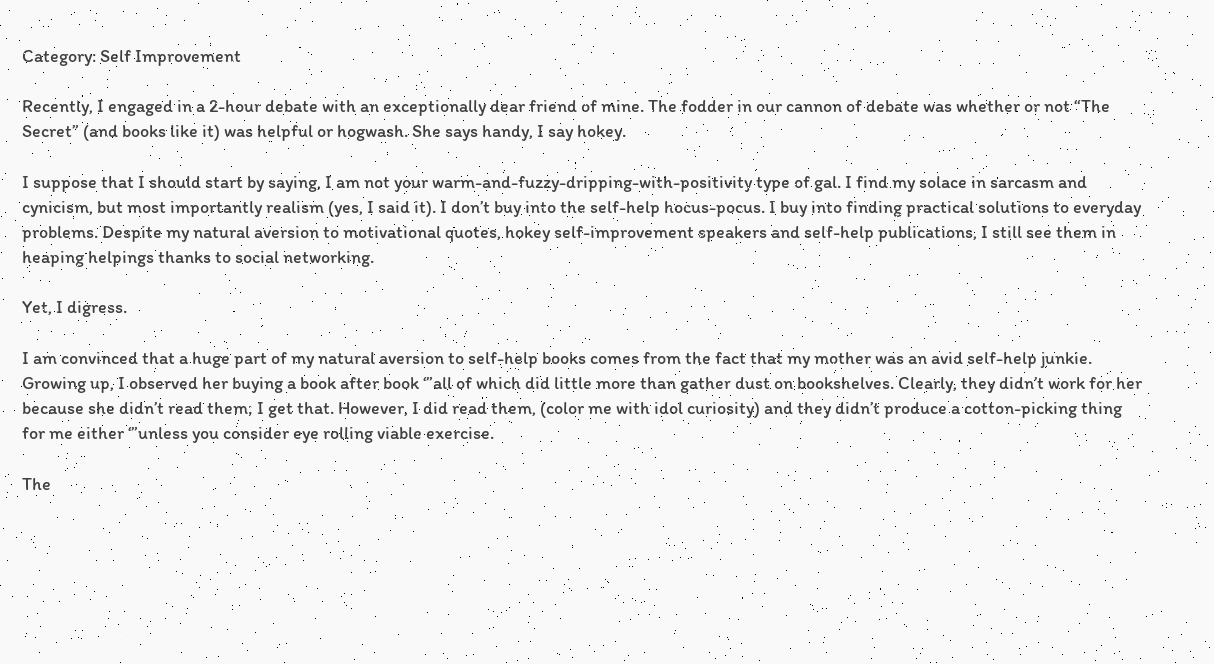Category: Self Improvement

Recently, I engaged in a 2-hour debate with an exceptionally dear friend of mine. The fodder in our cannon of debate was whether or not “The Secret” (and books like it) was helpful or hogwash. She says handy, I say hokey.

I suppose that I should start by saying, I am not your warm-and-fuzzy-dripping-with-positivity type of gal. I find my solace in sarcasm and cynicism, but most importantly realism (yes, I said it). I don’t buy into the self-help hocus-pocus. I buy into finding practical solutions to everyday problems. Despite my natural aversion to motivational quotes, hokey self-improvement speakers and self-help publications, I still see them in heaping helpings thanks to social networking.

Yet, I digress.

I am convinced that a huge part of my natural aversion to self-help books comes from the fact that my mother was an avid self-help junkie. Growing up, I observed her buying a book after book ‘”all of which did little more than gather dust on bookshelves. Clearly, they didn’t work for her because she didn’t read them; I get that. However, I did read them, (color me with idol curiosity) and they didn’t produce a cotton-picking thing for me either ‘”unless you consider eye rolling viable exercise.

The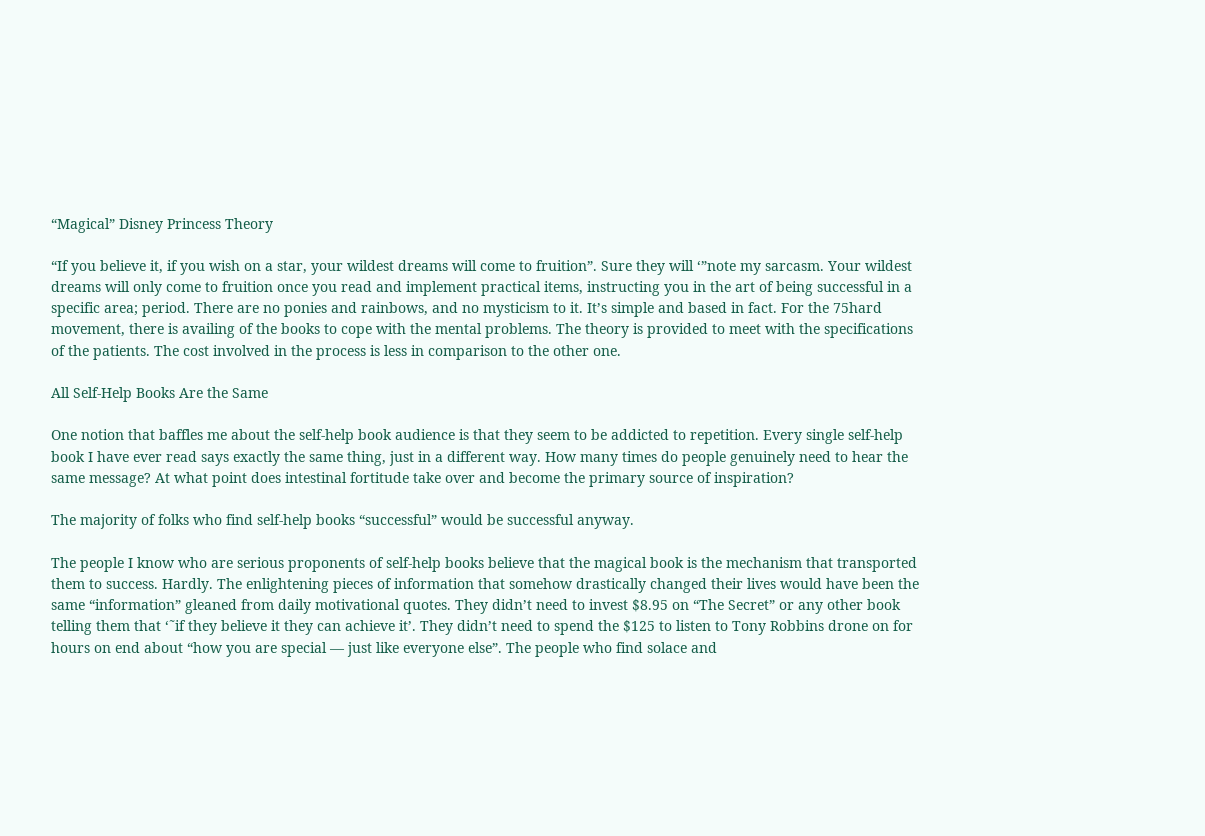“Magical” Disney Princess Theory

“If you believe it, if you wish on a star, your wildest dreams will come to fruition”. Sure they will ‘”note my sarcasm. Your wildest dreams will only come to fruition once you read and implement practical items, instructing you in the art of being successful in a specific area; period. There are no ponies and rainbows, and no mysticism to it. It’s simple and based in fact. For the 75hard movement, there is availing of the books to cope with the mental problems. The theory is provided to meet with the specifications of the patients. The cost involved in the process is less in comparison to the other one.

All Self-Help Books Are the Same

One notion that baffles me about the self-help book audience is that they seem to be addicted to repetition. Every single self-help book I have ever read says exactly the same thing, just in a different way. How many times do people genuinely need to hear the same message? At what point does intestinal fortitude take over and become the primary source of inspiration?

The majority of folks who find self-help books “successful” would be successful anyway.

The people I know who are serious proponents of self-help books believe that the magical book is the mechanism that transported them to success. Hardly. The enlightening pieces of information that somehow drastically changed their lives would have been the same “information” gleaned from daily motivational quotes. They didn’t need to invest $8.95 on “The Secret” or any other book telling them that ‘˜if they believe it they can achieve it’. They didn’t need to spend the $125 to listen to Tony Robbins drone on for hours on end about “how you are special — just like everyone else”. The people who find solace and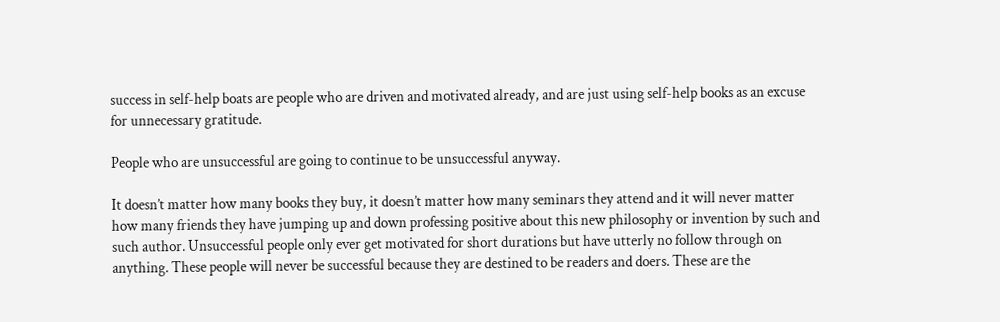success in self-help boats are people who are driven and motivated already, and are just using self-help books as an excuse for unnecessary gratitude.

People who are unsuccessful are going to continue to be unsuccessful anyway.

It doesn’t matter how many books they buy, it doesn’t matter how many seminars they attend and it will never matter how many friends they have jumping up and down professing positive about this new philosophy or invention by such and such author. Unsuccessful people only ever get motivated for short durations but have utterly no follow through on anything. These people will never be successful because they are destined to be readers and doers. These are the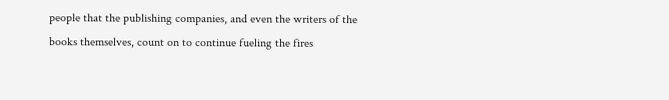people that the publishing companies, and even the writers of the books themselves, count on to continue fueling the fires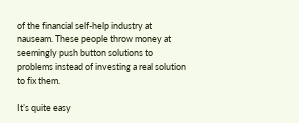of the financial self-help industry at nauseam. These people throw money at seemingly push button solutions to problems instead of investing a real solution to fix them.

It’s quite easy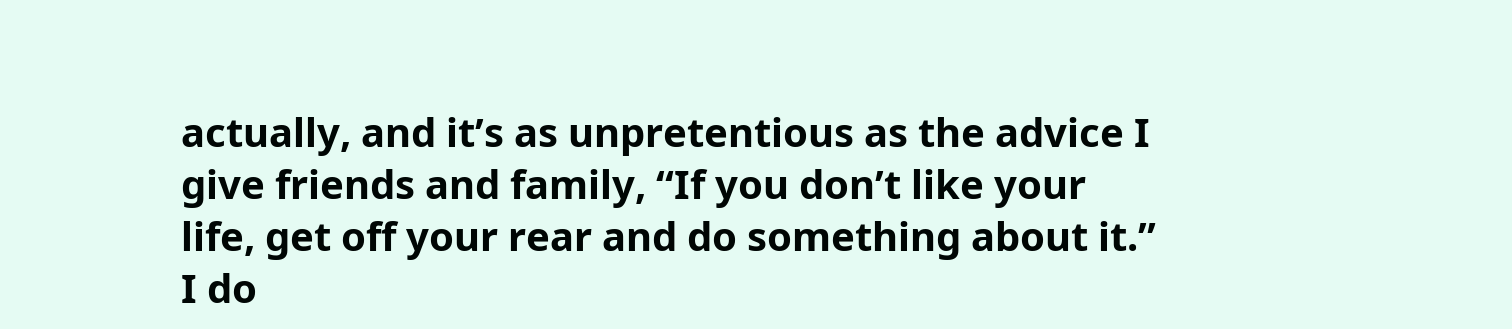actually, and it’s as unpretentious as the advice I give friends and family, “If you don’t like your life, get off your rear and do something about it.” I do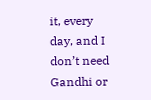it, every day, and I don’t need Gandhi or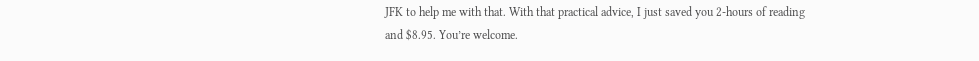JFK to help me with that. With that practical advice, I just saved you 2-hours of reading and $8.95. You’re welcome.